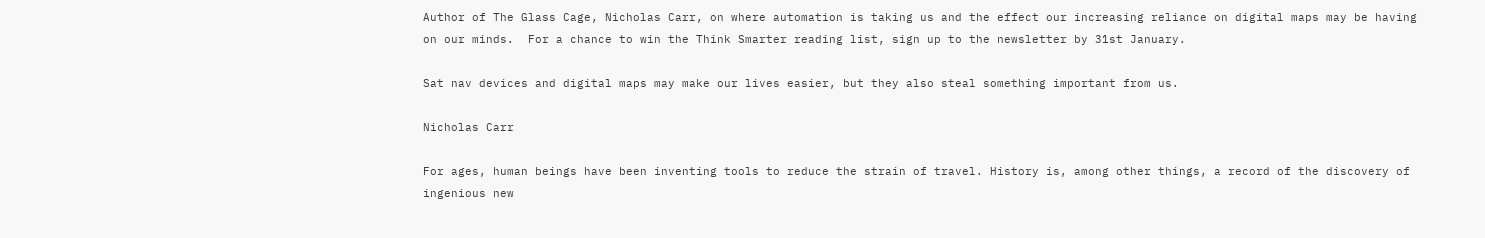Author of The Glass Cage, Nicholas Carr, on where automation is taking us and the effect our increasing reliance on digital maps may be having on our minds.  For a chance to win the Think Smarter reading list, sign up to the newsletter by 31st January.

Sat nav devices and digital maps may make our lives easier, but they also steal something important from us.

Nicholas Carr

For ages, human beings have been inventing tools to reduce the strain of travel. History is, among other things, a record of the discovery of ingenious new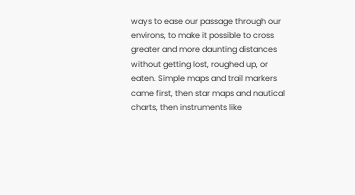ways to ease our passage through our environs, to make it possible to cross greater and more daunting distances without getting lost, roughed up, or eaten. Simple maps and trail markers came first, then star maps and nautical charts, then instruments like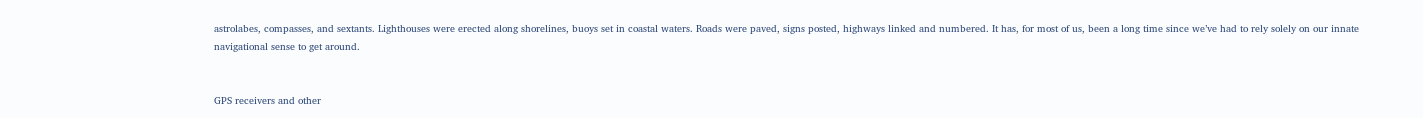astrolabes, compasses, and sextants. Lighthouses were erected along shorelines, buoys set in coastal waters. Roads were paved, signs posted, highways linked and numbered. It has, for most of us, been a long time since we’ve had to rely solely on our innate navigational sense to get around.


GPS receivers and other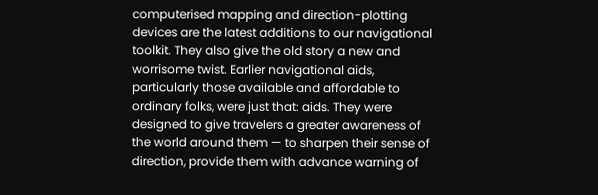computerised mapping and direction-plotting devices are the latest additions to our navigational toolkit. They also give the old story a new and worrisome twist. Earlier navigational aids, particularly those available and affordable to ordinary folks, were just that: aids. They were designed to give travelers a greater awareness of the world around them — to sharpen their sense of direction, provide them with advance warning of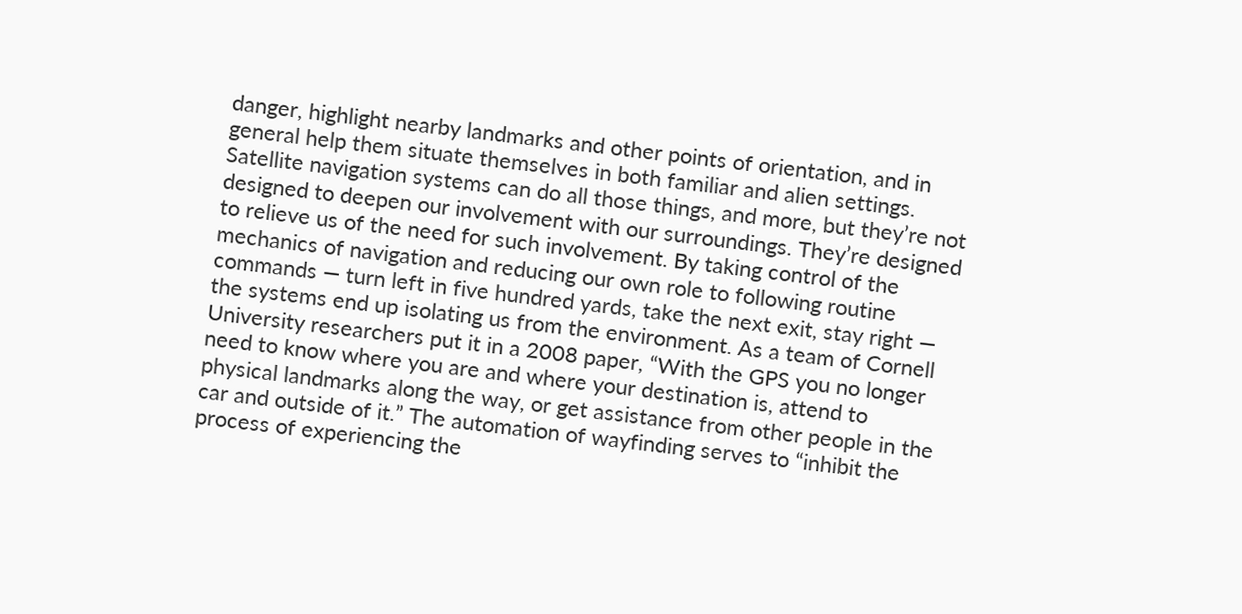danger, highlight nearby landmarks and other points of orientation, and in general help them situate themselves in both familiar and alien settings. Satellite navigation systems can do all those things, and more, but they’re not designed to deepen our involvement with our surroundings. They’re designed to relieve us of the need for such involvement. By taking control of the mechanics of navigation and reducing our own role to following routine commands — turn left in five hundred yards, take the next exit, stay right — the systems end up isolating us from the environment. As a team of Cornell University researchers put it in a 2008 paper, “With the GPS you no longer need to know where you are and where your destination is, attend to physical landmarks along the way, or get assistance from other people in the car and outside of it.” The automation of wayfinding serves to “inhibit the process of experiencing the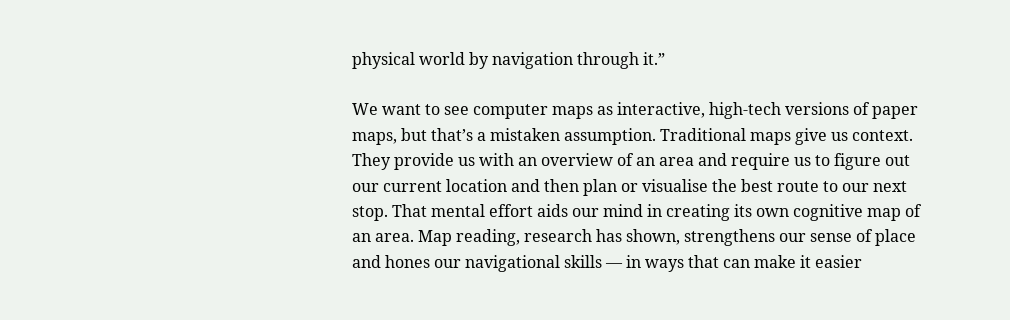physical world by navigation through it.”

We want to see computer maps as interactive, high-tech versions of paper maps, but that’s a mistaken assumption. Traditional maps give us context. They provide us with an overview of an area and require us to figure out our current location and then plan or visualise the best route to our next stop. That mental effort aids our mind in creating its own cognitive map of an area. Map reading, research has shown, strengthens our sense of place and hones our navigational skills — in ways that can make it easier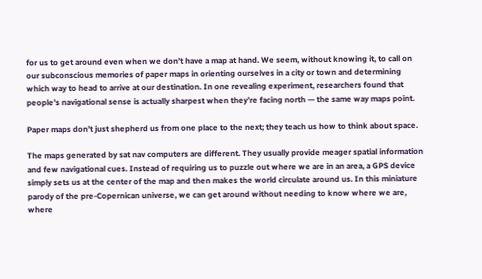for us to get around even when we don’t have a map at hand. We seem, without knowing it, to call on our subconscious memories of paper maps in orienting ourselves in a city or town and determining which way to head to arrive at our destination. In one revealing experiment, researchers found that people’s navigational sense is actually sharpest when they’re facing north — the same way maps point.

Paper maps don’t just shepherd us from one place to the next; they teach us how to think about space.

The maps generated by sat nav computers are different. They usually provide meager spatial information and few navigational cues. Instead of requiring us to puzzle out where we are in an area, a GPS device simply sets us at the center of the map and then makes the world circulate around us. In this miniature parody of the pre-Copernican universe, we can get around without needing to know where we are, where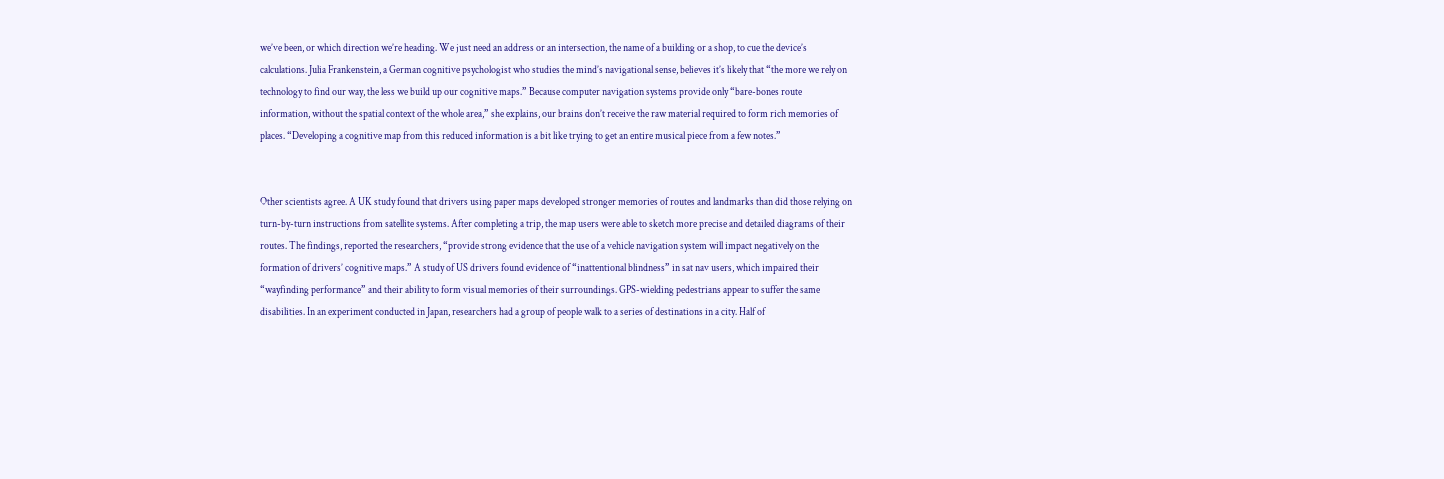we’ve been, or which direction we’re heading. We just need an address or an intersection, the name of a building or a shop, to cue the device’s calculations. Julia Frankenstein, a German cognitive psychologist who studies the mind’s navigational sense, believes it’s likely that “the more we rely on technology to find our way, the less we build up our cognitive maps.” Because computer navigation systems provide only “bare-bones route information, without the spatial context of the whole area,” she explains, our brains don’t receive the raw material required to form rich memories of places. “Developing a cognitive map from this reduced information is a bit like trying to get an entire musical piece from a few notes.”


Other scientists agree. A UK study found that drivers using paper maps developed stronger memories of routes and landmarks than did those relying on turn-by-turn instructions from satellite systems. After completing a trip, the map users were able to sketch more precise and detailed diagrams of their routes. The findings, reported the researchers, “provide strong evidence that the use of a vehicle navigation system will impact negatively on the formation of drivers’ cognitive maps.” A study of US drivers found evidence of “inattentional blindness” in sat nav users, which impaired their “wayfinding performance” and their ability to form visual memories of their surroundings. GPS-wielding pedestrians appear to suffer the same disabilities. In an experiment conducted in Japan, researchers had a group of people walk to a series of destinations in a city. Half of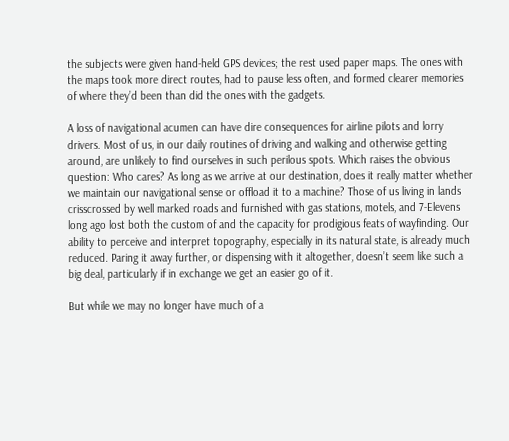the subjects were given hand-held GPS devices; the rest used paper maps. The ones with the maps took more direct routes, had to pause less often, and formed clearer memories of where they’d been than did the ones with the gadgets.

A loss of navigational acumen can have dire consequences for airline pilots and lorry drivers. Most of us, in our daily routines of driving and walking and otherwise getting around, are unlikely to find ourselves in such perilous spots. Which raises the obvious question: Who cares? As long as we arrive at our destination, does it really matter whether we maintain our navigational sense or offload it to a machine? Those of us living in lands crisscrossed by well marked roads and furnished with gas stations, motels, and 7-Elevens long ago lost both the custom of and the capacity for prodigious feats of wayfinding. Our ability to perceive and interpret topography, especially in its natural state, is already much reduced. Paring it away further, or dispensing with it altogether, doesn’t seem like such a big deal, particularly if in exchange we get an easier go of it.

But while we may no longer have much of a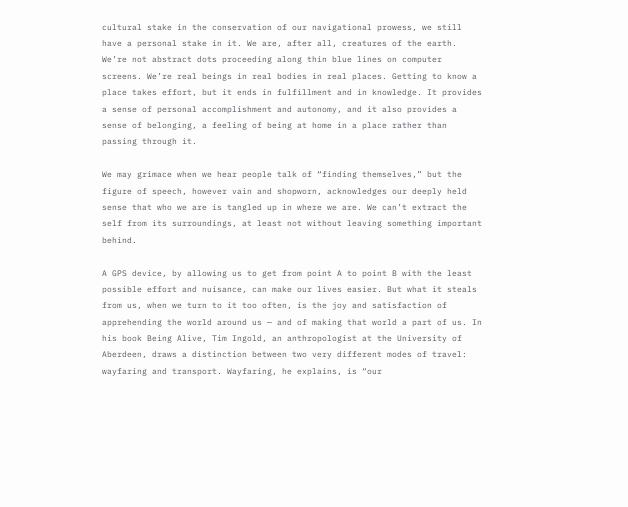cultural stake in the conservation of our navigational prowess, we still have a personal stake in it. We are, after all, creatures of the earth. We’re not abstract dots proceeding along thin blue lines on computer screens. We’re real beings in real bodies in real places. Getting to know a place takes effort, but it ends in fulfillment and in knowledge. It provides a sense of personal accomplishment and autonomy, and it also provides a sense of belonging, a feeling of being at home in a place rather than passing through it.

We may grimace when we hear people talk of “finding themselves,” but the figure of speech, however vain and shopworn, acknowledges our deeply held sense that who we are is tangled up in where we are. We can’t extract the self from its surroundings, at least not without leaving something important behind.

A GPS device, by allowing us to get from point A to point B with the least possible effort and nuisance, can make our lives easier. But what it steals from us, when we turn to it too often, is the joy and satisfaction of apprehending the world around us — and of making that world a part of us. In his book Being Alive, Tim Ingold, an anthropologist at the University of Aberdeen, draws a distinction between two very different modes of travel: wayfaring and transport. Wayfaring, he explains, is “our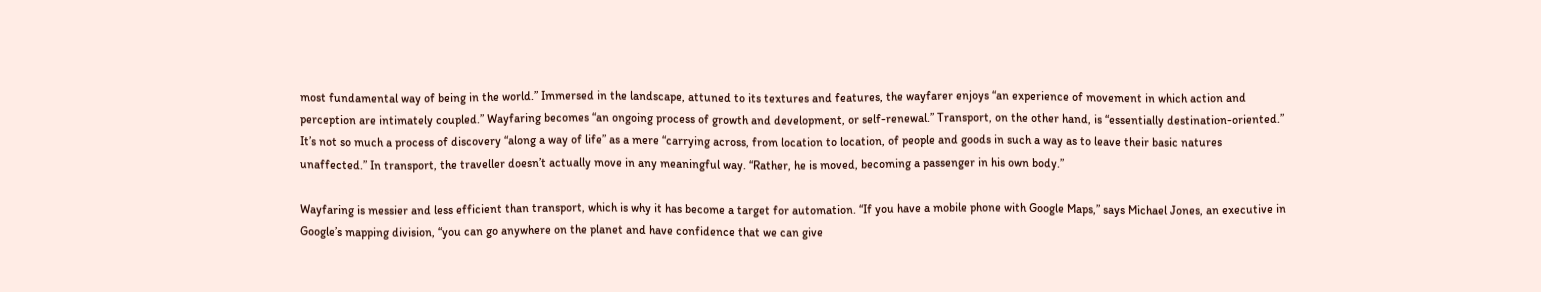most fundamental way of being in the world.” Immersed in the landscape, attuned to its textures and features, the wayfarer enjoys “an experience of movement in which action and perception are intimately coupled.” Wayfaring becomes “an ongoing process of growth and development, or self-renewal.” Transport, on the other hand, is “essentially destination-oriented.” It’s not so much a process of discovery “along a way of life” as a mere “carrying across, from location to location, of people and goods in such a way as to leave their basic natures unaffected.” In transport, the traveller doesn’t actually move in any meaningful way. “Rather, he is moved, becoming a passenger in his own body.”

Wayfaring is messier and less efficient than transport, which is why it has become a target for automation. “If you have a mobile phone with Google Maps,” says Michael Jones, an executive in Google’s mapping division, “you can go anywhere on the planet and have confidence that we can give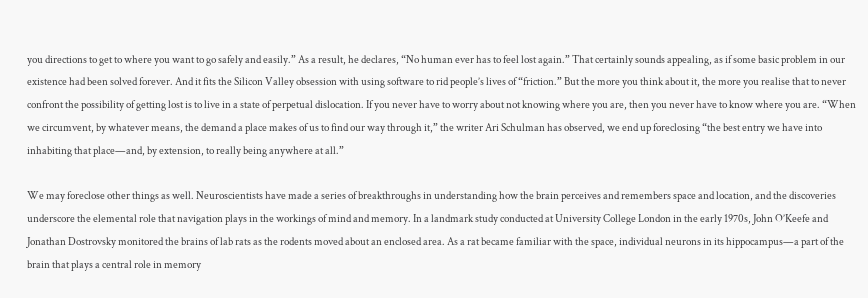you directions to get to where you want to go safely and easily.” As a result, he declares, “No human ever has to feel lost again.” That certainly sounds appealing, as if some basic problem in our existence had been solved forever. And it fits the Silicon Valley obsession with using software to rid people’s lives of “friction.” But the more you think about it, the more you realise that to never confront the possibility of getting lost is to live in a state of perpetual dislocation. If you never have to worry about not knowing where you are, then you never have to know where you are. “When we circumvent, by whatever means, the demand a place makes of us to find our way through it,” the writer Ari Schulman has observed, we end up foreclosing “the best entry we have into inhabiting that place—and, by extension, to really being anywhere at all.”

We may foreclose other things as well. Neuroscientists have made a series of breakthroughs in understanding how the brain perceives and remembers space and location, and the discoveries underscore the elemental role that navigation plays in the workings of mind and memory. In a landmark study conducted at University College London in the early 1970s, John O’Keefe and Jonathan Dostrovsky monitored the brains of lab rats as the rodents moved about an enclosed area. As a rat became familiar with the space, individual neurons in its hippocampus—a part of the brain that plays a central role in memory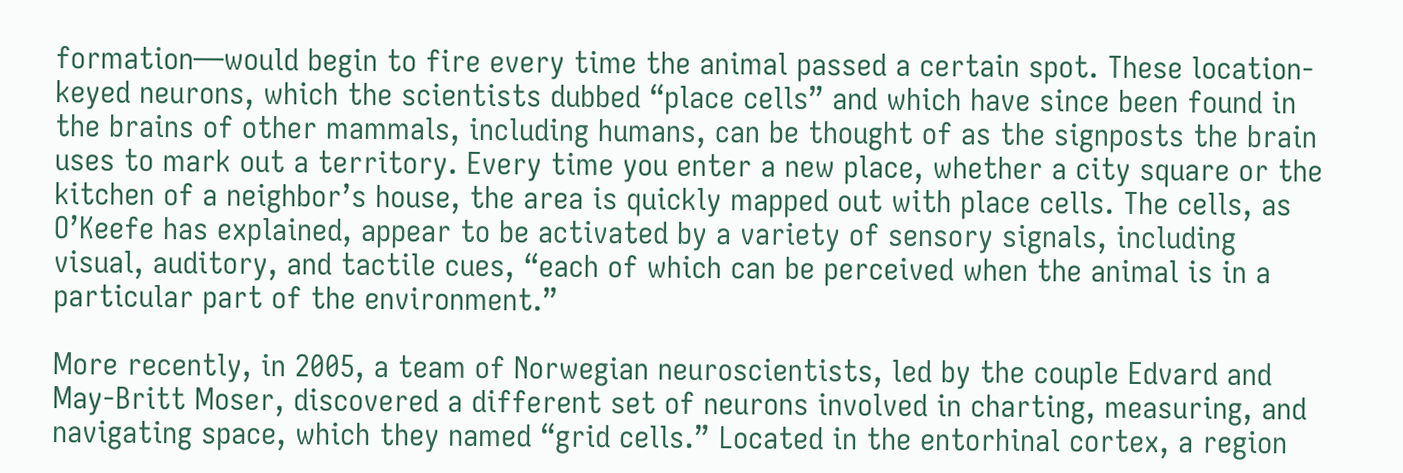formation—would begin to fire every time the animal passed a certain spot. These location-keyed neurons, which the scientists dubbed “place cells” and which have since been found in the brains of other mammals, including humans, can be thought of as the signposts the brain uses to mark out a territory. Every time you enter a new place, whether a city square or the kitchen of a neighbor’s house, the area is quickly mapped out with place cells. The cells, as O’Keefe has explained, appear to be activated by a variety of sensory signals, including visual, auditory, and tactile cues, “each of which can be perceived when the animal is in a particular part of the environment.”

More recently, in 2005, a team of Norwegian neuroscientists, led by the couple Edvard and May-Britt Moser, discovered a different set of neurons involved in charting, measuring, and navigating space, which they named “grid cells.” Located in the entorhinal cortex, a region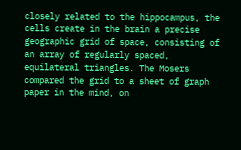closely related to the hippocampus, the cells create in the brain a precise geographic grid of space, consisting of an array of regularly spaced, equilateral triangles. The Mosers compared the grid to a sheet of graph paper in the mind, on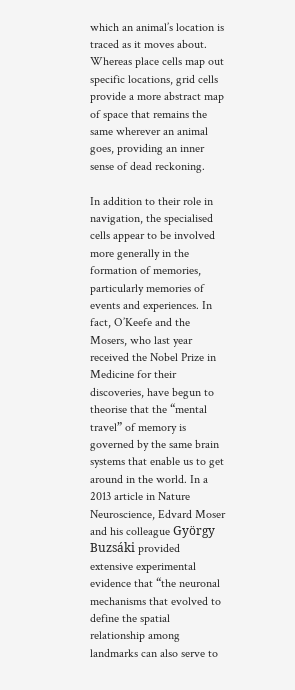which an animal’s location is traced as it moves about. Whereas place cells map out specific locations, grid cells provide a more abstract map of space that remains the same wherever an animal goes, providing an inner sense of dead reckoning.

In addition to their role in navigation, the specialised cells appear to be involved more generally in the formation of memories, particularly memories of events and experiences. In fact, O’Keefe and the Mosers, who last year received the Nobel Prize in Medicine for their discoveries, have begun to theorise that the “mental travel” of memory is governed by the same brain systems that enable us to get around in the world. In a 2013 article in Nature Neuroscience, Edvard Moser and his colleague György Buzsáki provided extensive experimental evidence that “the neuronal mechanisms that evolved to define the spatial relationship among landmarks can also serve to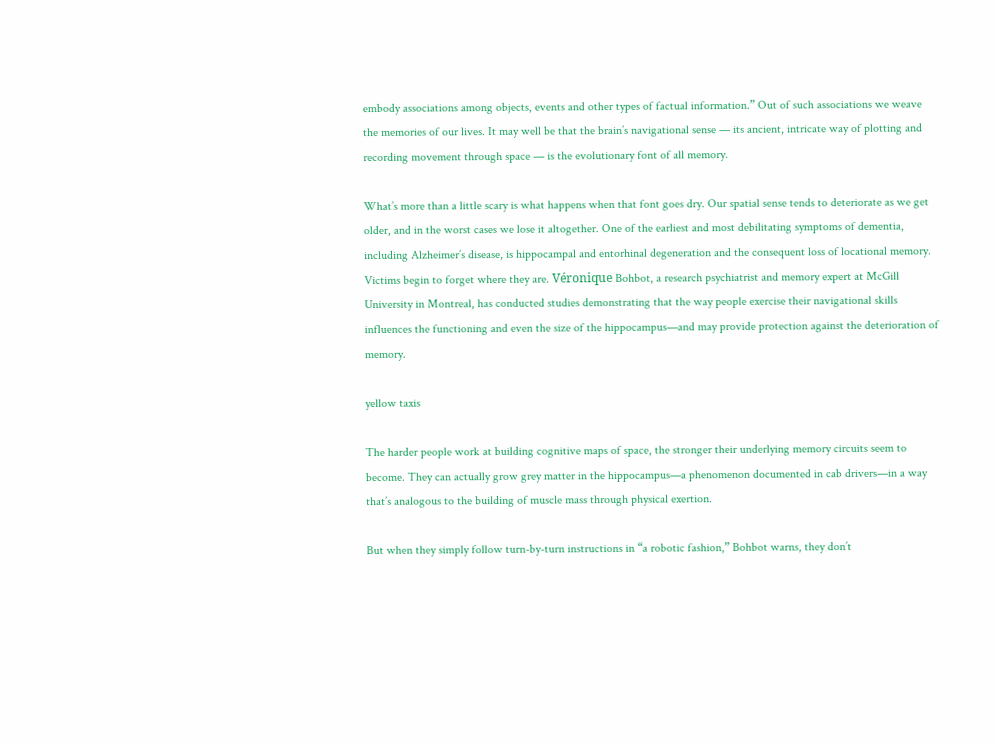embody associations among objects, events and other types of factual information.” Out of such associations we weave the memories of our lives. It may well be that the brain’s navigational sense — its ancient, intricate way of plotting and recording movement through space — is the evolutionary font of all memory.

What’s more than a little scary is what happens when that font goes dry. Our spatial sense tends to deteriorate as we get older, and in the worst cases we lose it altogether. One of the earliest and most debilitating symptoms of dementia, including Alzheimer’s disease, is hippocampal and entorhinal degeneration and the consequent loss of locational memory. Victims begin to forget where they are. Véronique Bohbot, a research psychiatrist and memory expert at McGill University in Montreal, has conducted studies demonstrating that the way people exercise their navigational skills influences the functioning and even the size of the hippocampus—and may provide protection against the deterioration of memory.

yellow taxis

The harder people work at building cognitive maps of space, the stronger their underlying memory circuits seem to become. They can actually grow grey matter in the hippocampus—a phenomenon documented in cab drivers—in a way that’s analogous to the building of muscle mass through physical exertion.

But when they simply follow turn-by-turn instructions in “a robotic fashion,” Bohbot warns, they don’t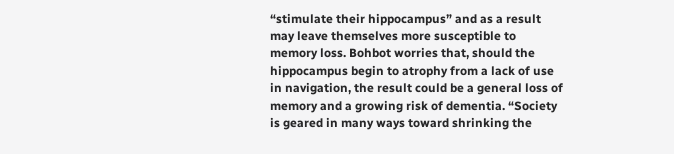“stimulate their hippocampus” and as a result may leave themselves more susceptible to memory loss. Bohbot worries that, should the hippocampus begin to atrophy from a lack of use in navigation, the result could be a general loss of memory and a growing risk of dementia. “Society is geared in many ways toward shrinking the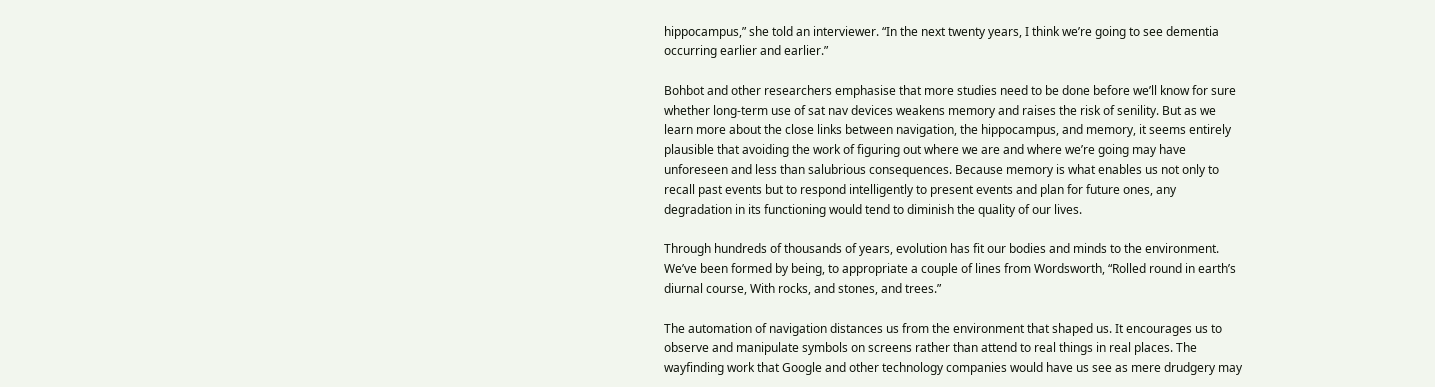hippocampus,” she told an interviewer. “In the next twenty years, I think we’re going to see dementia occurring earlier and earlier.”

Bohbot and other researchers emphasise that more studies need to be done before we’ll know for sure whether long-term use of sat nav devices weakens memory and raises the risk of senility. But as we learn more about the close links between navigation, the hippocampus, and memory, it seems entirely plausible that avoiding the work of figuring out where we are and where we’re going may have unforeseen and less than salubrious consequences. Because memory is what enables us not only to recall past events but to respond intelligently to present events and plan for future ones, any degradation in its functioning would tend to diminish the quality of our lives.

Through hundreds of thousands of years, evolution has fit our bodies and minds to the environment. We’ve been formed by being, to appropriate a couple of lines from Wordsworth, “Rolled round in earth’s diurnal course, With rocks, and stones, and trees.”

The automation of navigation distances us from the environment that shaped us. It encourages us to observe and manipulate symbols on screens rather than attend to real things in real places. The wayfinding work that Google and other technology companies would have us see as mere drudgery may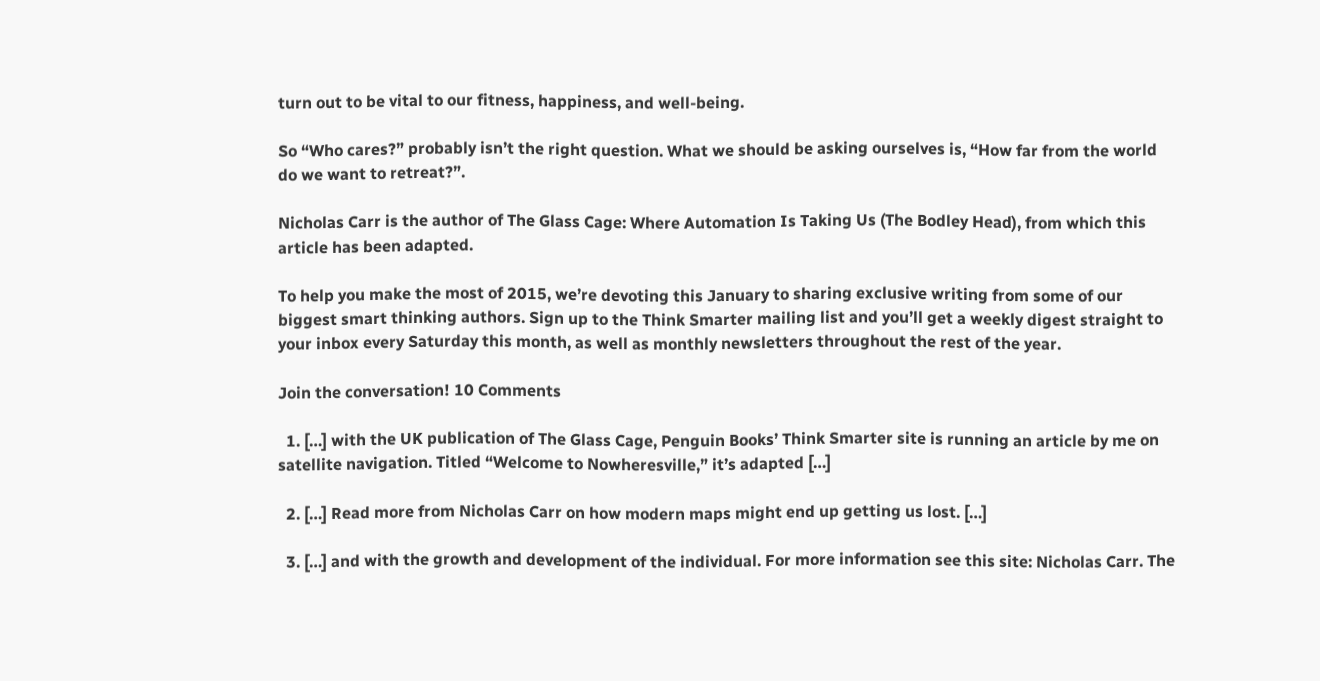turn out to be vital to our fitness, happiness, and well-being.

So “Who cares?” probably isn’t the right question. What we should be asking ourselves is, “How far from the world do we want to retreat?”.

Nicholas Carr is the author of The Glass Cage: Where Automation Is Taking Us (The Bodley Head), from which this article has been adapted.

To help you make the most of 2015, we’re devoting this January to sharing exclusive writing from some of our biggest smart thinking authors. Sign up to the Think Smarter mailing list and you’ll get a weekly digest straight to your inbox every Saturday this month, as well as monthly newsletters throughout the rest of the year.

Join the conversation! 10 Comments

  1. […] with the UK publication of The Glass Cage, Penguin Books’ Think Smarter site is running an article by me on satellite navigation. Titled “Welcome to Nowheresville,” it’s adapted […]

  2. […] Read more from Nicholas Carr on how modern maps might end up getting us lost. […]

  3. […] and with the growth and development of the individual. For more information see this site: Nicholas Carr. The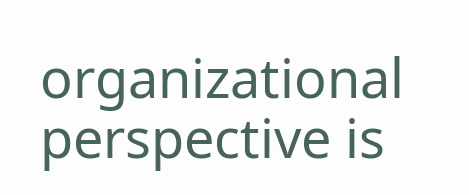organizational perspective is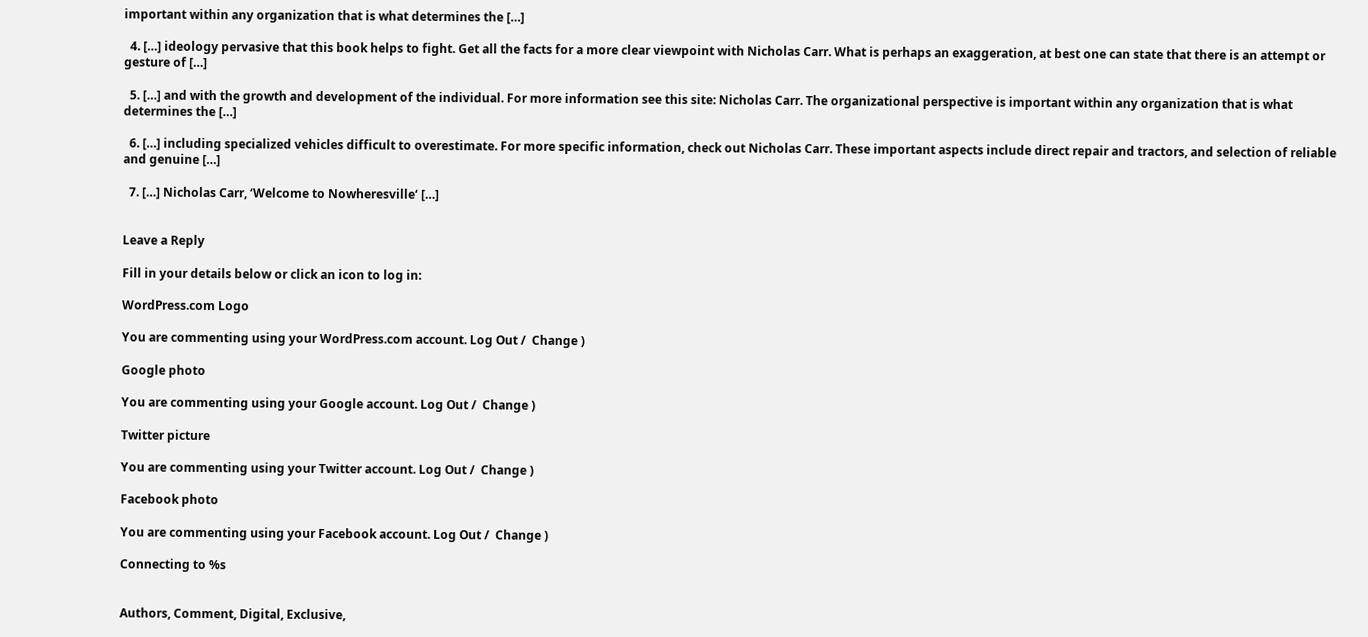important within any organization that is what determines the […]

  4. […] ideology pervasive that this book helps to fight. Get all the facts for a more clear viewpoint with Nicholas Carr. What is perhaps an exaggeration, at best one can state that there is an attempt or gesture of […]

  5. […] and with the growth and development of the individual. For more information see this site: Nicholas Carr. The organizational perspective is important within any organization that is what determines the […]

  6. […] including specialized vehicles difficult to overestimate. For more specific information, check out Nicholas Carr. These important aspects include direct repair and tractors, and selection of reliable and genuine […]

  7. […] Nicholas Carr, ‘Welcome to Nowheresville‘ […]


Leave a Reply

Fill in your details below or click an icon to log in:

WordPress.com Logo

You are commenting using your WordPress.com account. Log Out /  Change )

Google photo

You are commenting using your Google account. Log Out /  Change )

Twitter picture

You are commenting using your Twitter account. Log Out /  Change )

Facebook photo

You are commenting using your Facebook account. Log Out /  Change )

Connecting to %s


Authors, Comment, Digital, Exclusive,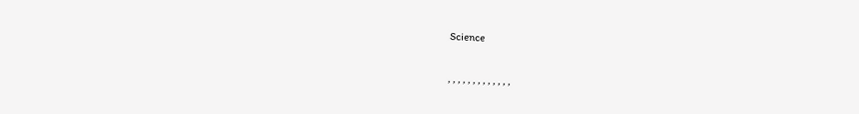Science


, , , , , , , , , , , , ,